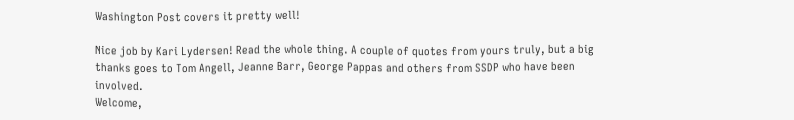Washington Post covers it pretty well!

Nice job by Kari Lydersen! Read the whole thing. A couple of quotes from yours truly, but a big thanks goes to Tom Angell, Jeanne Barr, George Pappas and others from SSDP who have been involved.
Welcome,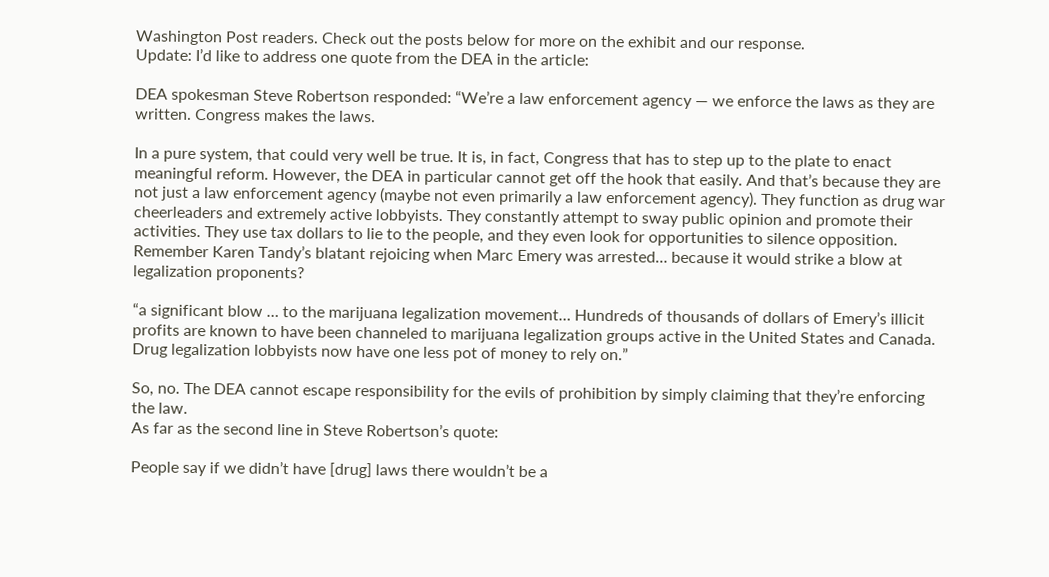Washington Post readers. Check out the posts below for more on the exhibit and our response.
Update: I’d like to address one quote from the DEA in the article:

DEA spokesman Steve Robertson responded: “We’re a law enforcement agency — we enforce the laws as they are written. Congress makes the laws.

In a pure system, that could very well be true. It is, in fact, Congress that has to step up to the plate to enact meaningful reform. However, the DEA in particular cannot get off the hook that easily. And that’s because they are not just a law enforcement agency (maybe not even primarily a law enforcement agency). They function as drug war cheerleaders and extremely active lobbyists. They constantly attempt to sway public opinion and promote their activities. They use tax dollars to lie to the people, and they even look for opportunities to silence opposition. Remember Karen Tandy’s blatant rejoicing when Marc Emery was arrested… because it would strike a blow at legalization proponents?

“a significant blow … to the marijuana legalization movement… Hundreds of thousands of dollars of Emery’s illicit profits are known to have been channeled to marijuana legalization groups active in the United States and Canada. Drug legalization lobbyists now have one less pot of money to rely on.”

So, no. The DEA cannot escape responsibility for the evils of prohibition by simply claiming that they’re enforcing the law.
As far as the second line in Steve Robertson’s quote:

People say if we didn’t have [drug] laws there wouldn’t be a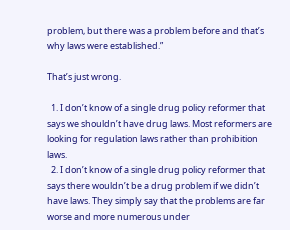problem, but there was a problem before and that’s why laws were established.”

That’s just wrong.

  1. I don’t know of a single drug policy reformer that says we shouldn’t have drug laws. Most reformers are looking for regulation laws rather than prohibition laws.
  2. I don’t know of a single drug policy reformer that says there wouldn’t be a drug problem if we didn’t have laws. They simply say that the problems are far worse and more numerous under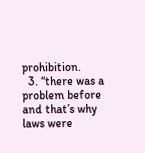prohibition.
  3. “there was a problem before and that’s why laws were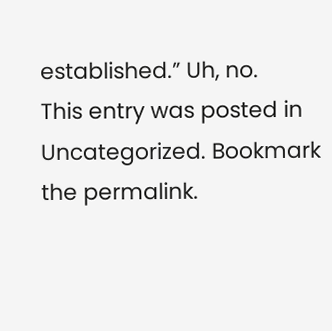established.” Uh, no.
This entry was posted in Uncategorized. Bookmark the permalink.